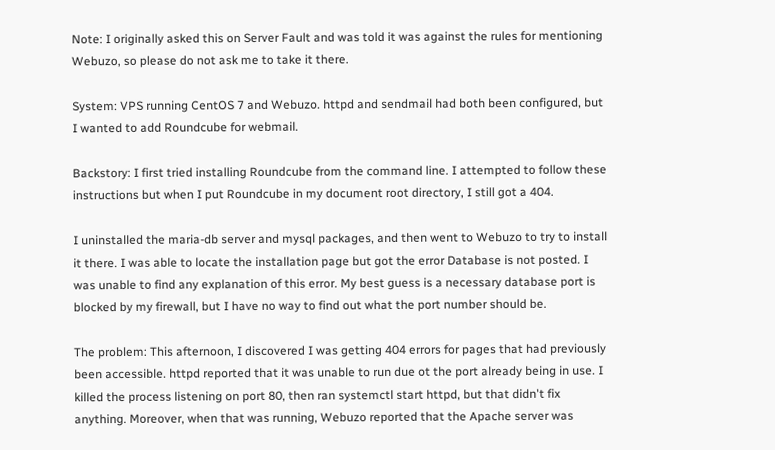Note: I originally asked this on Server Fault and was told it was against the rules for mentioning Webuzo, so please do not ask me to take it there.

System: VPS running CentOS 7 and Webuzo. httpd and sendmail had both been configured, but I wanted to add Roundcube for webmail.

Backstory: I first tried installing Roundcube from the command line. I attempted to follow these instructions but when I put Roundcube in my document root directory, I still got a 404.

I uninstalled the maria-db server and mysql packages, and then went to Webuzo to try to install it there. I was able to locate the installation page but got the error Database is not posted. I was unable to find any explanation of this error. My best guess is a necessary database port is blocked by my firewall, but I have no way to find out what the port number should be.

The problem: This afternoon, I discovered I was getting 404 errors for pages that had previously been accessible. httpd reported that it was unable to run due ot the port already being in use. I killed the process listening on port 80, then ran systemctl start httpd, but that didn't fix anything. Moreover, when that was running, Webuzo reported that the Apache server was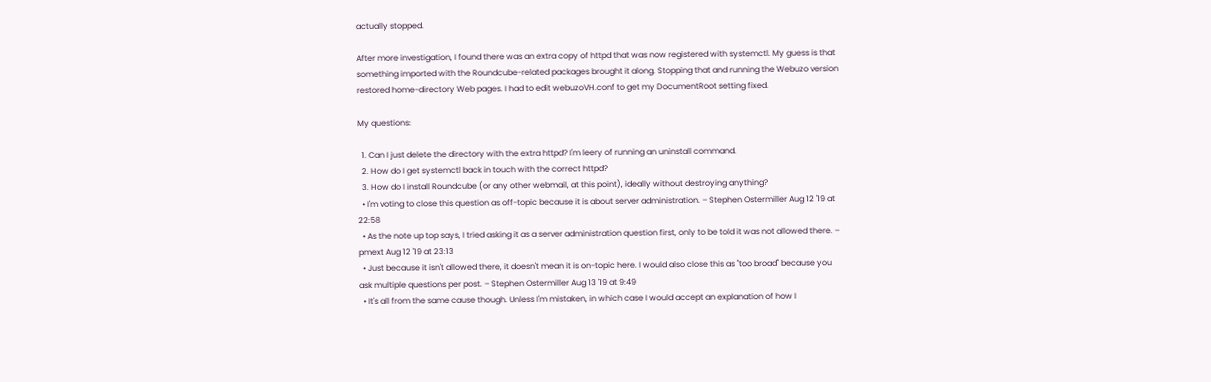actually stopped.

After more investigation, I found there was an extra copy of httpd that was now registered with systemctl. My guess is that something imported with the Roundcube-related packages brought it along. Stopping that and running the Webuzo version restored home-directory Web pages. I had to edit webuzoVH.conf to get my DocumentRoot setting fixed.

My questions:

  1. Can I just delete the directory with the extra httpd? I'm leery of running an uninstall command.
  2. How do I get systemctl back in touch with the correct httpd?
  3. How do I install Roundcube (or any other webmail, at this point), ideally without destroying anything?
  • I'm voting to close this question as off-topic because it is about server administration. – Stephen Ostermiller Aug 12 '19 at 22:58
  • As the note up top says, I tried asking it as a server administration question first, only to be told it was not allowed there. – pmext Aug 12 '19 at 23:13
  • Just because it isn't allowed there, it doesn't mean it is on-topic here. I would also close this as "too broad" because you ask multiple questions per post. – Stephen Ostermiller Aug 13 '19 at 9:49
  • It's all from the same cause though. Unless I'm mistaken, in which case I would accept an explanation of how I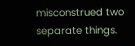misconstrued two separate things.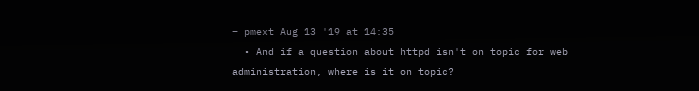– pmext Aug 13 '19 at 14:35
  • And if a question about httpd isn't on topic for web administration, where is it on topic?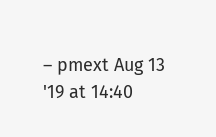– pmext Aug 13 '19 at 14:40